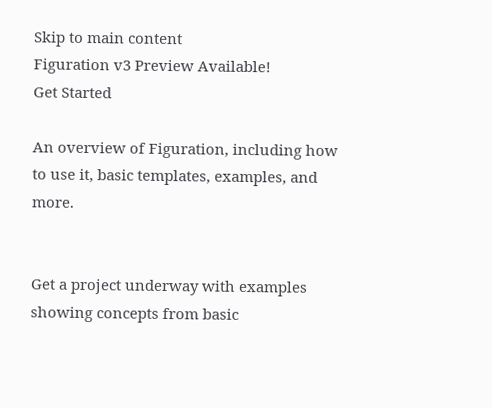Skip to main content
Figuration v3 Preview Available!
Get Started

An overview of Figuration, including how to use it, basic templates, examples, and more.


Get a project underway with examples showing concepts from basic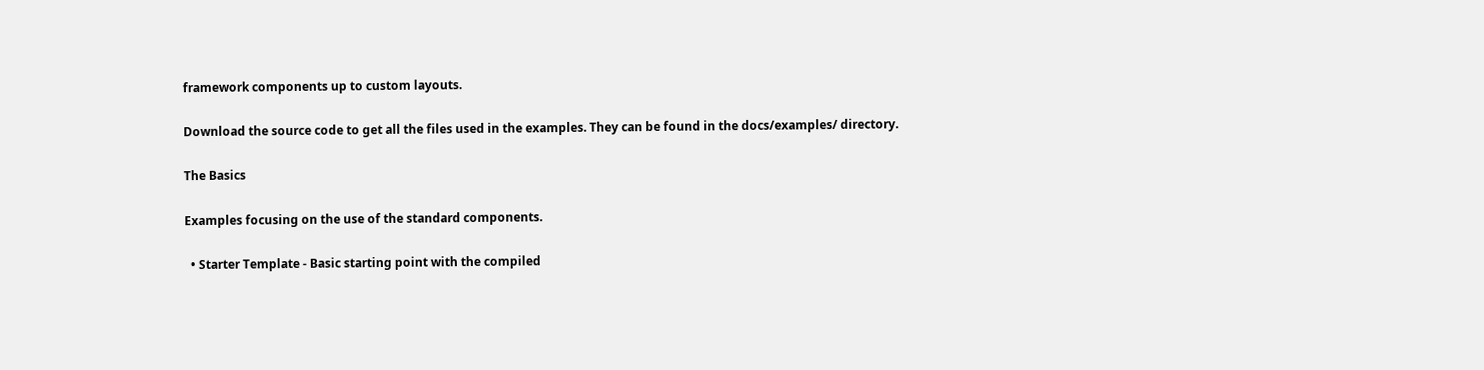framework components up to custom layouts.

Download the source code to get all the files used in the examples. They can be found in the docs/examples/ directory.

The Basics

Examples focusing on the use of the standard components.

  • Starter Template - Basic starting point with the compiled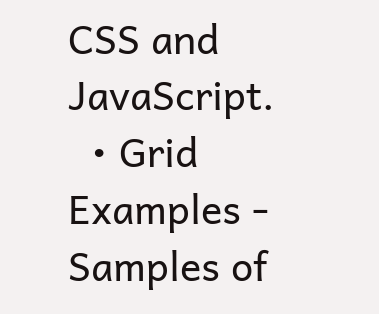CSS and JavaScript.
  • Grid Examples - Samples of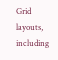Grid layouts, including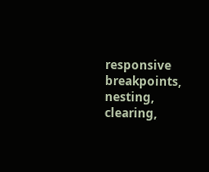responsive breakpoints, nesting, clearing,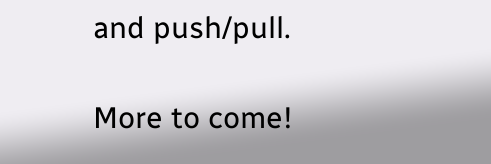and push/pull.

More to come!